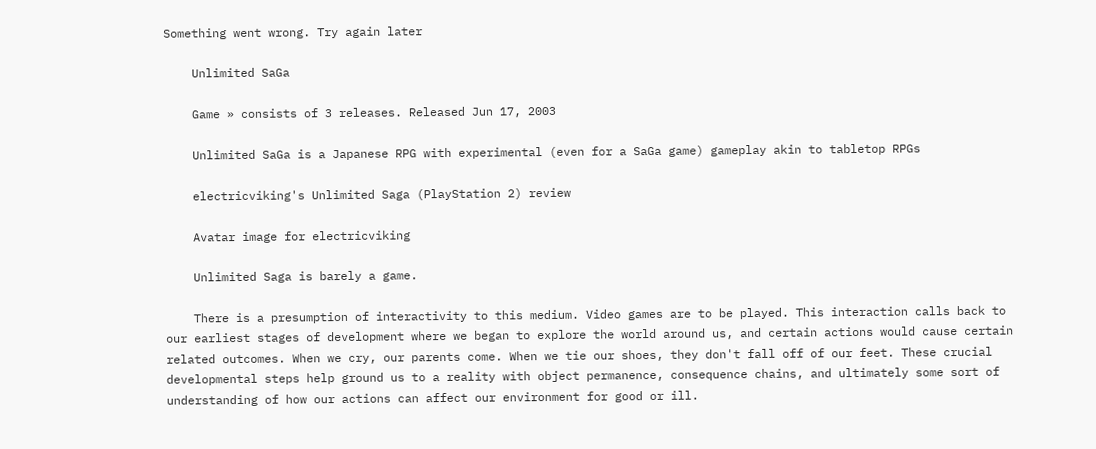Something went wrong. Try again later

    Unlimited SaGa

    Game » consists of 3 releases. Released Jun 17, 2003

    Unlimited SaGa is a Japanese RPG with experimental (even for a SaGa game) gameplay akin to tabletop RPGs

    electricviking's Unlimited Saga (PlayStation 2) review

    Avatar image for electricviking

    Unlimited Saga is barely a game.

    There is a presumption of interactivity to this medium. Video games are to be played. This interaction calls back to our earliest stages of development where we began to explore the world around us, and certain actions would cause certain related outcomes. When we cry, our parents come. When we tie our shoes, they don't fall off of our feet. These crucial developmental steps help ground us to a reality with object permanence, consequence chains, and ultimately some sort of understanding of how our actions can affect our environment for good or ill.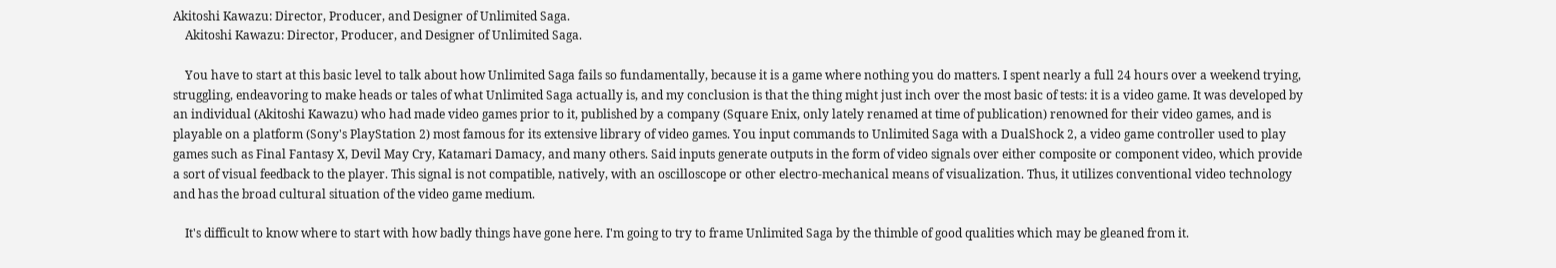Akitoshi Kawazu: Director, Producer, and Designer of Unlimited Saga.
    Akitoshi Kawazu: Director, Producer, and Designer of Unlimited Saga.

    You have to start at this basic level to talk about how Unlimited Saga fails so fundamentally, because it is a game where nothing you do matters. I spent nearly a full 24 hours over a weekend trying, struggling, endeavoring to make heads or tales of what Unlimited Saga actually is, and my conclusion is that the thing might just inch over the most basic of tests: it is a video game. It was developed by an individual (Akitoshi Kawazu) who had made video games prior to it, published by a company (Square Enix, only lately renamed at time of publication) renowned for their video games, and is playable on a platform (Sony's PlayStation 2) most famous for its extensive library of video games. You input commands to Unlimited Saga with a DualShock 2, a video game controller used to play games such as Final Fantasy X, Devil May Cry, Katamari Damacy, and many others. Said inputs generate outputs in the form of video signals over either composite or component video, which provide a sort of visual feedback to the player. This signal is not compatible, natively, with an oscilloscope or other electro-mechanical means of visualization. Thus, it utilizes conventional video technology and has the broad cultural situation of the video game medium.

    It's difficult to know where to start with how badly things have gone here. I'm going to try to frame Unlimited Saga by the thimble of good qualities which may be gleaned from it.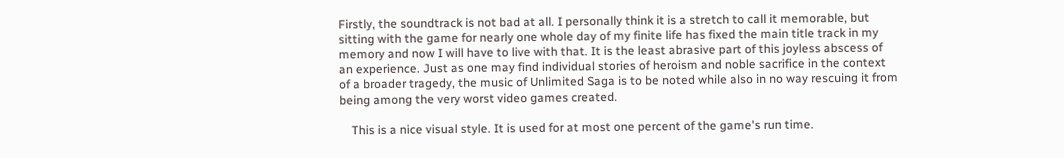Firstly, the soundtrack is not bad at all. I personally think it is a stretch to call it memorable, but sitting with the game for nearly one whole day of my finite life has fixed the main title track in my memory and now I will have to live with that. It is the least abrasive part of this joyless abscess of an experience. Just as one may find individual stories of heroism and noble sacrifice in the context of a broader tragedy, the music of Unlimited Saga is to be noted while also in no way rescuing it from being among the very worst video games created.

    This is a nice visual style. It is used for at most one percent of the game's run time.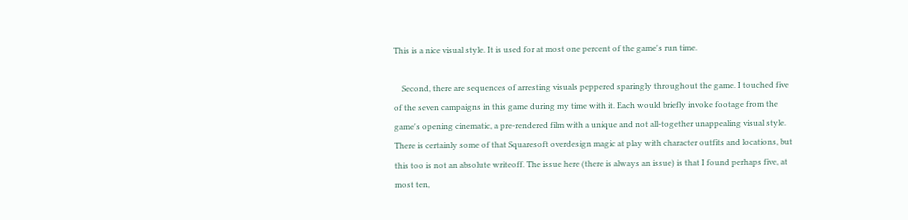This is a nice visual style. It is used for at most one percent of the game's run time.

    Second, there are sequences of arresting visuals peppered sparingly throughout the game. I touched five of the seven campaigns in this game during my time with it. Each would briefly invoke footage from the game's opening cinematic, a pre-rendered film with a unique and not all-together unappealing visual style. There is certainly some of that Squaresoft overdesign magic at play with character outfits and locations, but this too is not an absolute writeoff. The issue here (there is always an issue) is that I found perhaps five, at most ten,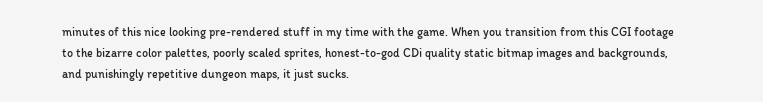minutes of this nice looking pre-rendered stuff in my time with the game. When you transition from this CGI footage to the bizarre color palettes, poorly scaled sprites, honest-to-god CDi quality static bitmap images and backgrounds, and punishingly repetitive dungeon maps, it just sucks.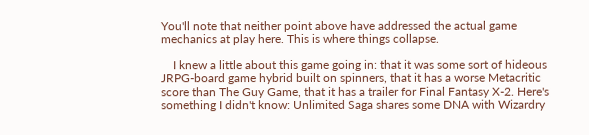You'll note that neither point above have addressed the actual game mechanics at play here. This is where things collapse.

    I knew a little about this game going in: that it was some sort of hideous JRPG-board game hybrid built on spinners, that it has a worse Metacritic score than The Guy Game, that it has a trailer for Final Fantasy X-2. Here's something I didn't know: Unlimited Saga shares some DNA with Wizardry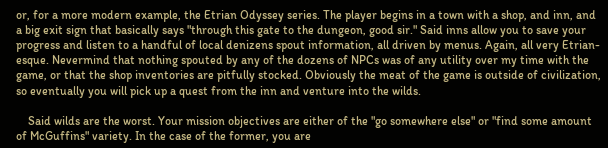or, for a more modern example, the Etrian Odyssey series. The player begins in a town with a shop, and inn, and a big exit sign that basically says "through this gate to the dungeon, good sir." Said inns allow you to save your progress and listen to a handful of local denizens spout information, all driven by menus. Again, all very Etrian-esque. Nevermind that nothing spouted by any of the dozens of NPCs was of any utility over my time with the game, or that the shop inventories are pitfully stocked. Obviously the meat of the game is outside of civilization, so eventually you will pick up a quest from the inn and venture into the wilds.

    Said wilds are the worst. Your mission objectives are either of the "go somewhere else" or "find some amount of McGuffins" variety. In the case of the former, you are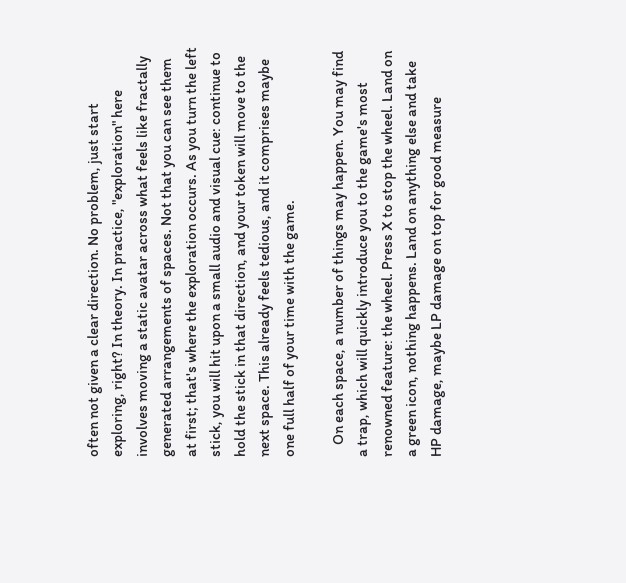often not given a clear direction. No problem, just start exploring, right? In theory. In practice, "exploration" here involves moving a static avatar across what feels like fractally generated arrangements of spaces. Not that you can see them at first; that's where the exploration occurs. As you turn the left stick, you will hit upon a small audio and visual cue: continue to hold the stick in that direction, and your token will move to the next space. This already feels tedious, and it comprises maybe one full half of your time with the game.

    On each space, a number of things may happen. You may find a trap, which will quickly introduce you to the game's most renowned feature: the wheel. Press X to stop the wheel. Land on a green icon, nothing happens. Land on anything else and take HP damage, maybe LP damage on top for good measure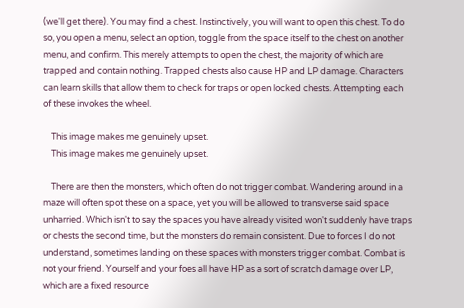(we'll get there). You may find a chest. Instinctively, you will want to open this chest. To do so, you open a menu, select an option, toggle from the space itself to the chest on another menu, and confirm. This merely attempts to open the chest, the majority of which are trapped and contain nothing. Trapped chests also cause HP and LP damage. Characters can learn skills that allow them to check for traps or open locked chests. Attempting each of these invokes the wheel.

    This image makes me genuinely upset.
    This image makes me genuinely upset.

    There are then the monsters, which often do not trigger combat. Wandering around in a maze will often spot these on a space, yet you will be allowed to transverse said space unharried. Which isn't to say the spaces you have already visited won't suddenly have traps or chests the second time, but the monsters do remain consistent. Due to forces I do not understand, sometimes landing on these spaces with monsters trigger combat. Combat is not your friend. Yourself and your foes all have HP as a sort of scratch damage over LP, which are a fixed resource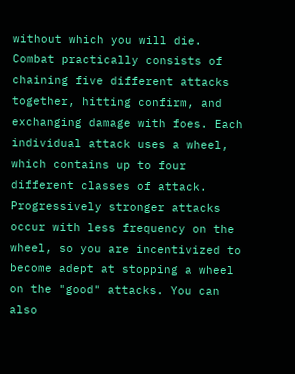without which you will die. Combat practically consists of chaining five different attacks together, hitting confirm, and exchanging damage with foes. Each individual attack uses a wheel, which contains up to four different classes of attack. Progressively stronger attacks occur with less frequency on the wheel, so you are incentivized to become adept at stopping a wheel on the "good" attacks. You can also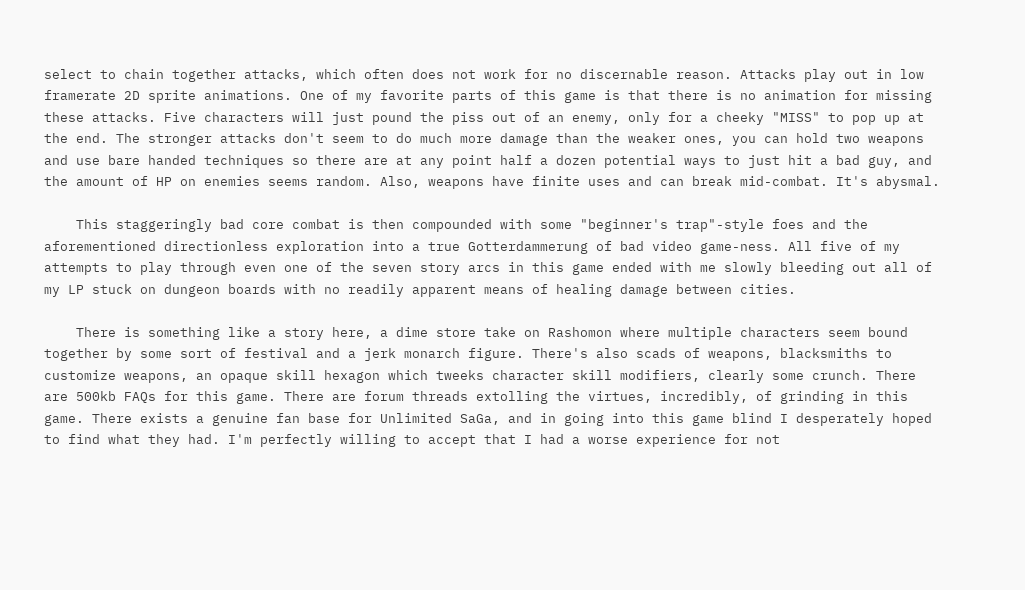select to chain together attacks, which often does not work for no discernable reason. Attacks play out in low framerate 2D sprite animations. One of my favorite parts of this game is that there is no animation for missing these attacks. Five characters will just pound the piss out of an enemy, only for a cheeky "MISS" to pop up at the end. The stronger attacks don't seem to do much more damage than the weaker ones, you can hold two weapons and use bare handed techniques so there are at any point half a dozen potential ways to just hit a bad guy, and the amount of HP on enemies seems random. Also, weapons have finite uses and can break mid-combat. It's abysmal.

    This staggeringly bad core combat is then compounded with some "beginner's trap"-style foes and the aforementioned directionless exploration into a true Gotterdammerung of bad video game-ness. All five of my attempts to play through even one of the seven story arcs in this game ended with me slowly bleeding out all of my LP stuck on dungeon boards with no readily apparent means of healing damage between cities.

    There is something like a story here, a dime store take on Rashomon where multiple characters seem bound together by some sort of festival and a jerk monarch figure. There's also scads of weapons, blacksmiths to customize weapons, an opaque skill hexagon which tweeks character skill modifiers, clearly some crunch. There are 500kb FAQs for this game. There are forum threads extolling the virtues, incredibly, of grinding in this game. There exists a genuine fan base for Unlimited SaGa, and in going into this game blind I desperately hoped to find what they had. I'm perfectly willing to accept that I had a worse experience for not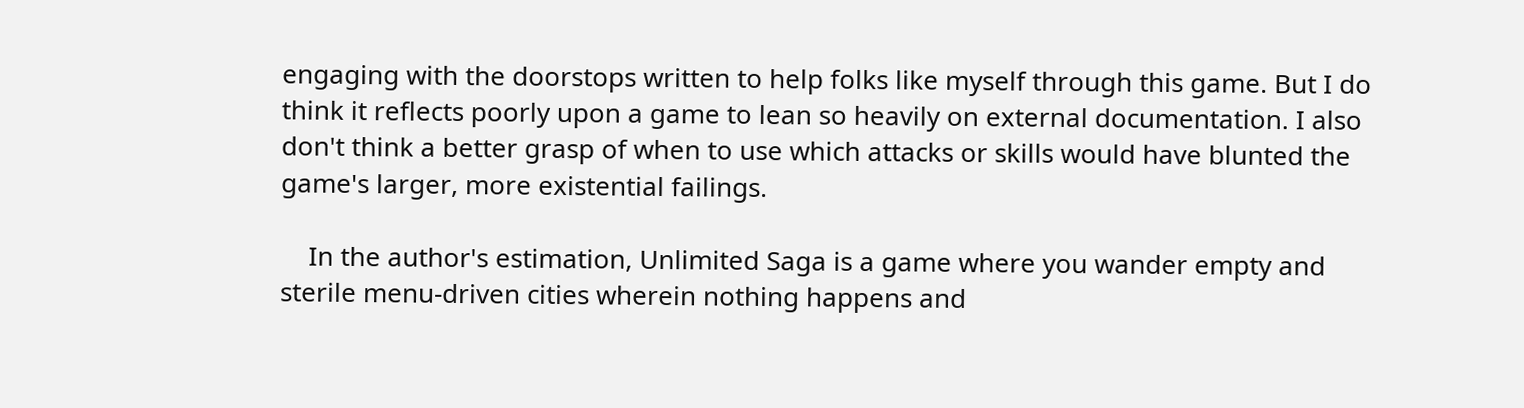engaging with the doorstops written to help folks like myself through this game. But I do think it reflects poorly upon a game to lean so heavily on external documentation. I also don't think a better grasp of when to use which attacks or skills would have blunted the game's larger, more existential failings.

    In the author's estimation, Unlimited Saga is a game where you wander empty and sterile menu-driven cities wherein nothing happens and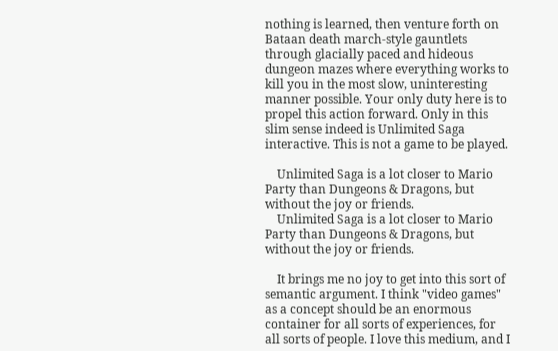nothing is learned, then venture forth on Bataan death march-style gauntlets through glacially paced and hideous dungeon mazes where everything works to kill you in the most slow, uninteresting manner possible. Your only duty here is to propel this action forward. Only in this slim sense indeed is Unlimited Saga interactive. This is not a game to be played.

    Unlimited Saga is a lot closer to Mario Party than Dungeons & Dragons, but without the joy or friends.
    Unlimited Saga is a lot closer to Mario Party than Dungeons & Dragons, but without the joy or friends.

    It brings me no joy to get into this sort of semantic argument. I think "video games" as a concept should be an enormous container for all sorts of experiences, for all sorts of people. I love this medium, and I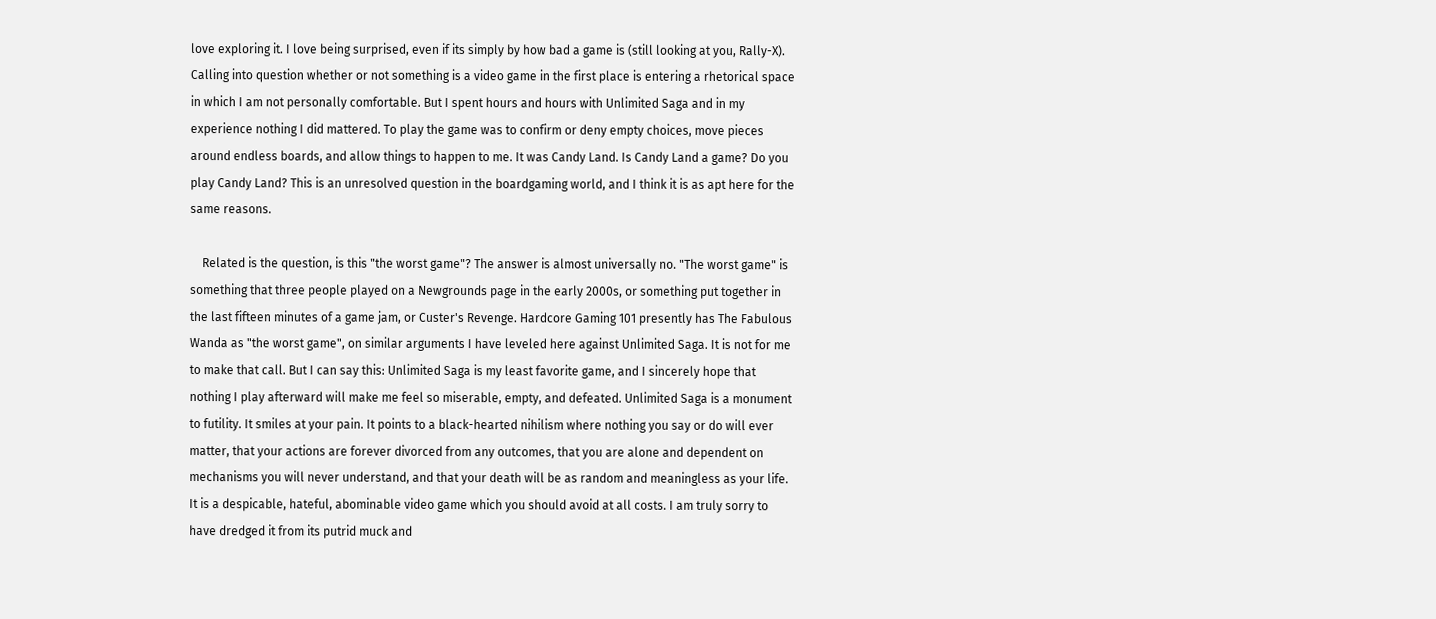love exploring it. I love being surprised, even if its simply by how bad a game is (still looking at you, Rally-X). Calling into question whether or not something is a video game in the first place is entering a rhetorical space in which I am not personally comfortable. But I spent hours and hours with Unlimited Saga and in my experience nothing I did mattered. To play the game was to confirm or deny empty choices, move pieces around endless boards, and allow things to happen to me. It was Candy Land. Is Candy Land a game? Do you play Candy Land? This is an unresolved question in the boardgaming world, and I think it is as apt here for the same reasons.

    Related is the question, is this "the worst game"? The answer is almost universally no. "The worst game" is something that three people played on a Newgrounds page in the early 2000s, or something put together in the last fifteen minutes of a game jam, or Custer's Revenge. Hardcore Gaming 101 presently has The Fabulous Wanda as "the worst game", on similar arguments I have leveled here against Unlimited Saga. It is not for me to make that call. But I can say this: Unlimited Saga is my least favorite game, and I sincerely hope that nothing I play afterward will make me feel so miserable, empty, and defeated. Unlimited Saga is a monument to futility. It smiles at your pain. It points to a black-hearted nihilism where nothing you say or do will ever matter, that your actions are forever divorced from any outcomes, that you are alone and dependent on mechanisms you will never understand, and that your death will be as random and meaningless as your life. It is a despicable, hateful, abominable video game which you should avoid at all costs. I am truly sorry to have dredged it from its putrid muck and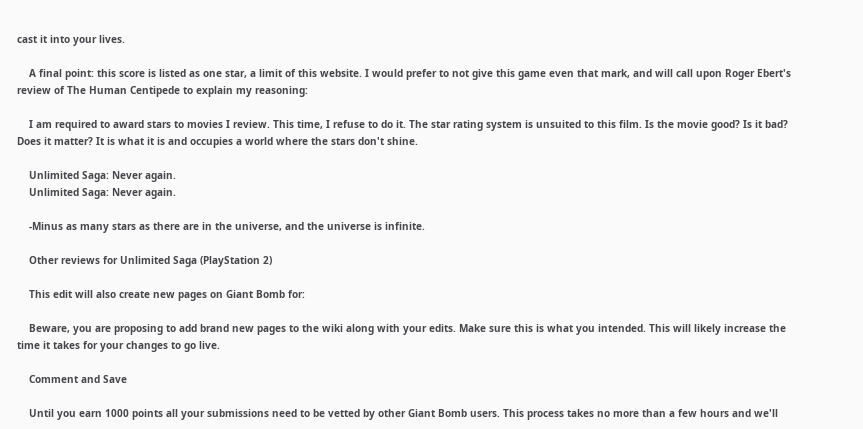cast it into your lives.

    A final point: this score is listed as one star, a limit of this website. I would prefer to not give this game even that mark, and will call upon Roger Ebert's review of The Human Centipede to explain my reasoning:

    I am required to award stars to movies I review. This time, I refuse to do it. The star rating system is unsuited to this film. Is the movie good? Is it bad? Does it matter? It is what it is and occupies a world where the stars don't shine.

    Unlimited Saga: Never again.
    Unlimited Saga: Never again.

    -Minus as many stars as there are in the universe, and the universe is infinite.

    Other reviews for Unlimited Saga (PlayStation 2)

    This edit will also create new pages on Giant Bomb for:

    Beware, you are proposing to add brand new pages to the wiki along with your edits. Make sure this is what you intended. This will likely increase the time it takes for your changes to go live.

    Comment and Save

    Until you earn 1000 points all your submissions need to be vetted by other Giant Bomb users. This process takes no more than a few hours and we'll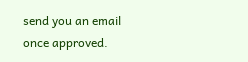send you an email once approved.